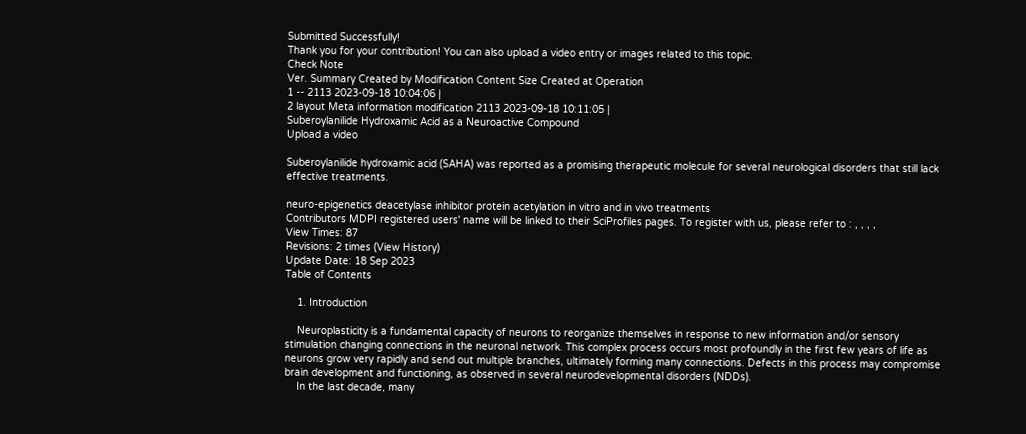Submitted Successfully!
Thank you for your contribution! You can also upload a video entry or images related to this topic.
Check Note
Ver. Summary Created by Modification Content Size Created at Operation
1 -- 2113 2023-09-18 10:04:06 |
2 layout Meta information modification 2113 2023-09-18 10:11:05 |
Suberoylanilide Hydroxamic Acid as a Neuroactive Compound
Upload a video

Suberoylanilide hydroxamic acid (SAHA) was reported as a promising therapeutic molecule for several neurological disorders that still lack effective treatments.

neuro-epigenetics deacetylase inhibitor protein acetylation in vitro and in vivo treatments
Contributors MDPI registered users' name will be linked to their SciProfiles pages. To register with us, please refer to : , , , ,
View Times: 87
Revisions: 2 times (View History)
Update Date: 18 Sep 2023
Table of Contents

    1. Introduction

    Neuroplasticity is a fundamental capacity of neurons to reorganize themselves in response to new information and/or sensory stimulation changing connections in the neuronal network. This complex process occurs most profoundly in the first few years of life as neurons grow very rapidly and send out multiple branches, ultimately forming many connections. Defects in this process may compromise brain development and functioning, as observed in several neurodevelopmental disorders (NDDs).
    In the last decade, many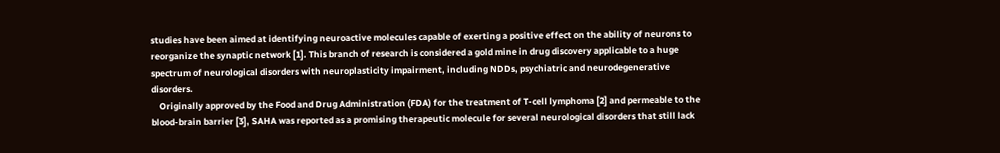studies have been aimed at identifying neuroactive molecules capable of exerting a positive effect on the ability of neurons to reorganize the synaptic network [1]. This branch of research is considered a gold mine in drug discovery applicable to a huge spectrum of neurological disorders with neuroplasticity impairment, including NDDs, psychiatric and neurodegenerative disorders.
    Originally approved by the Food and Drug Administration (FDA) for the treatment of T-cell lymphoma [2] and permeable to the blood-brain barrier [3], SAHA was reported as a promising therapeutic molecule for several neurological disorders that still lack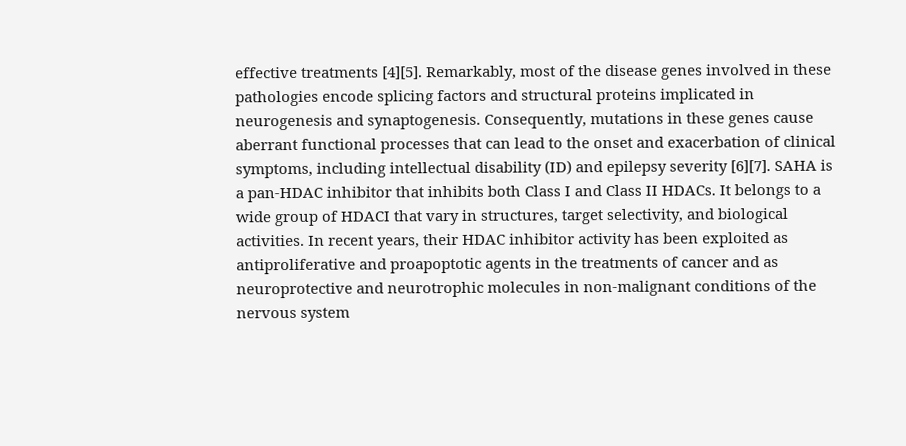effective treatments [4][5]. Remarkably, most of the disease genes involved in these pathologies encode splicing factors and structural proteins implicated in neurogenesis and synaptogenesis. Consequently, mutations in these genes cause aberrant functional processes that can lead to the onset and exacerbation of clinical symptoms, including intellectual disability (ID) and epilepsy severity [6][7]. SAHA is a pan-HDAC inhibitor that inhibits both Class I and Class II HDACs. It belongs to a wide group of HDACI that vary in structures, target selectivity, and biological activities. In recent years, their HDAC inhibitor activity has been exploited as antiproliferative and proapoptotic agents in the treatments of cancer and as neuroprotective and neurotrophic molecules in non-malignant conditions of the nervous system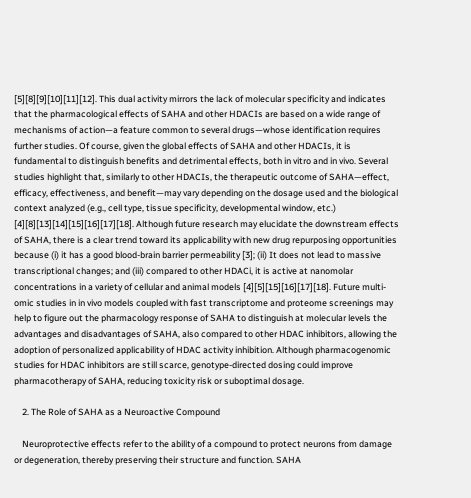[5][8][9][10][11][12]. This dual activity mirrors the lack of molecular specificity and indicates that the pharmacological effects of SAHA and other HDACIs are based on a wide range of mechanisms of action—a feature common to several drugs—whose identification requires further studies. Of course, given the global effects of SAHA and other HDACIs, it is fundamental to distinguish benefits and detrimental effects, both in vitro and in vivo. Several studies highlight that, similarly to other HDACIs, the therapeutic outcome of SAHA—effect, efficacy, effectiveness, and benefit—may vary depending on the dosage used and the biological context analyzed (e.g., cell type, tissue specificity, developmental window, etc.) [4][8][13][14][15][16][17][18]. Although future research may elucidate the downstream effects of SAHA, there is a clear trend toward its applicability with new drug repurposing opportunities because (i) it has a good blood-brain barrier permeability [3]; (ii) It does not lead to massive transcriptional changes; and (iii) compared to other HDACi, it is active at nanomolar concentrations in a variety of cellular and animal models [4][5][15][16][17][18]. Future multi-omic studies in in vivo models coupled with fast transcriptome and proteome screenings may help to figure out the pharmacology response of SAHA to distinguish at molecular levels the advantages and disadvantages of SAHA, also compared to other HDAC inhibitors, allowing the adoption of personalized applicability of HDAC activity inhibition. Although pharmacogenomic studies for HDAC inhibitors are still scarce, genotype-directed dosing could improve pharmacotherapy of SAHA, reducing toxicity risk or suboptimal dosage.

    2. The Role of SAHA as a Neuroactive Compound

    Neuroprotective effects refer to the ability of a compound to protect neurons from damage or degeneration, thereby preserving their structure and function. SAHA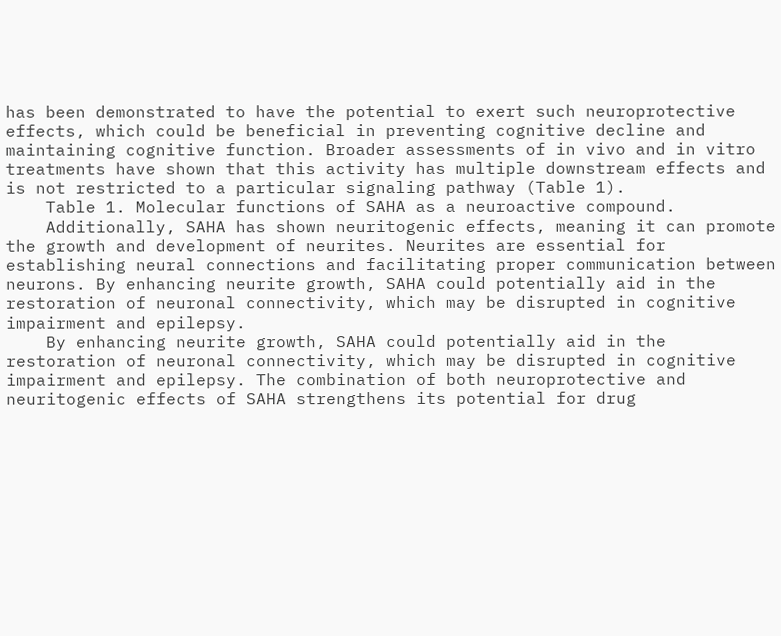has been demonstrated to have the potential to exert such neuroprotective effects, which could be beneficial in preventing cognitive decline and maintaining cognitive function. Broader assessments of in vivo and in vitro treatments have shown that this activity has multiple downstream effects and is not restricted to a particular signaling pathway (Table 1).
    Table 1. Molecular functions of SAHA as a neuroactive compound.
    Additionally, SAHA has shown neuritogenic effects, meaning it can promote the growth and development of neurites. Neurites are essential for establishing neural connections and facilitating proper communication between neurons. By enhancing neurite growth, SAHA could potentially aid in the restoration of neuronal connectivity, which may be disrupted in cognitive impairment and epilepsy.
    By enhancing neurite growth, SAHA could potentially aid in the restoration of neuronal connectivity, which may be disrupted in cognitive impairment and epilepsy. The combination of both neuroprotective and neuritogenic effects of SAHA strengthens its potential for drug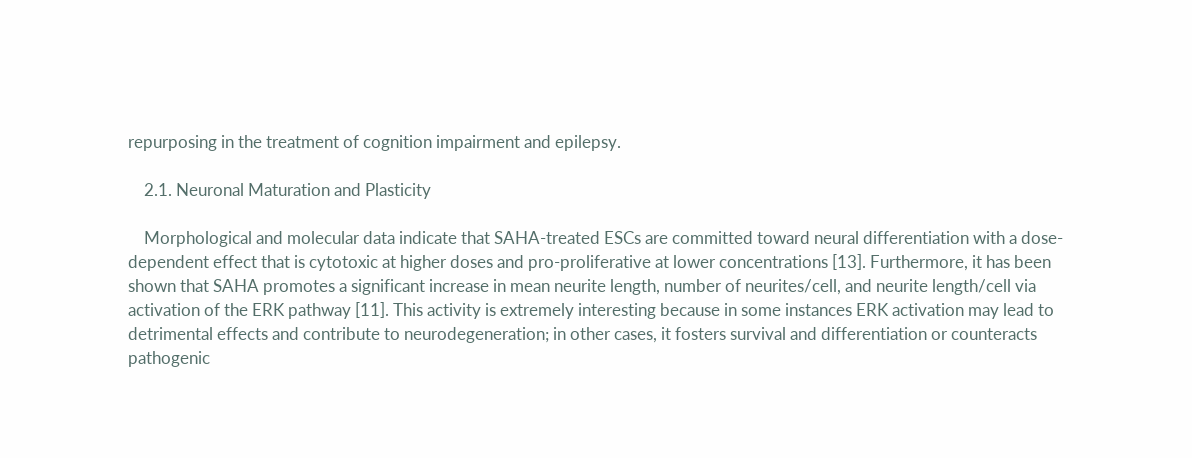repurposing in the treatment of cognition impairment and epilepsy.

    2.1. Neuronal Maturation and Plasticity

    Morphological and molecular data indicate that SAHA-treated ESCs are committed toward neural differentiation with a dose-dependent effect that is cytotoxic at higher doses and pro-proliferative at lower concentrations [13]. Furthermore, it has been shown that SAHA promotes a significant increase in mean neurite length, number of neurites/cell, and neurite length/cell via activation of the ERK pathway [11]. This activity is extremely interesting because in some instances ERK activation may lead to detrimental effects and contribute to neurodegeneration; in other cases, it fosters survival and differentiation or counteracts pathogenic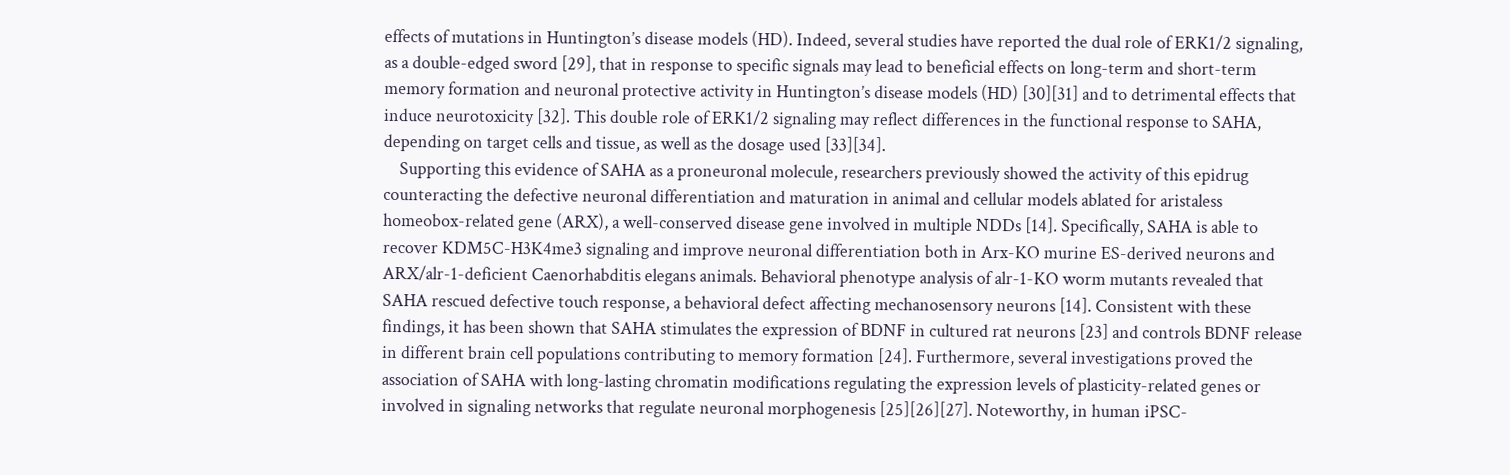effects of mutations in Huntington’s disease models (HD). Indeed, several studies have reported the dual role of ERK1/2 signaling, as a double-edged sword [29], that in response to specific signals may lead to beneficial effects on long-term and short-term memory formation and neuronal protective activity in Huntington’s disease models (HD) [30][31] and to detrimental effects that induce neurotoxicity [32]. This double role of ERK1/2 signaling may reflect differences in the functional response to SAHA, depending on target cells and tissue, as well as the dosage used [33][34].
    Supporting this evidence of SAHA as a proneuronal molecule, researchers previously showed the activity of this epidrug counteracting the defective neuronal differentiation and maturation in animal and cellular models ablated for aristaless homeobox-related gene (ARX), a well-conserved disease gene involved in multiple NDDs [14]. Specifically, SAHA is able to recover KDM5C-H3K4me3 signaling and improve neuronal differentiation both in Arx-KO murine ES-derived neurons and ARX/alr-1-deficient Caenorhabditis elegans animals. Behavioral phenotype analysis of alr-1-KO worm mutants revealed that SAHA rescued defective touch response, a behavioral defect affecting mechanosensory neurons [14]. Consistent with these findings, it has been shown that SAHA stimulates the expression of BDNF in cultured rat neurons [23] and controls BDNF release in different brain cell populations contributing to memory formation [24]. Furthermore, several investigations proved the association of SAHA with long-lasting chromatin modifications regulating the expression levels of plasticity-related genes or involved in signaling networks that regulate neuronal morphogenesis [25][26][27]. Noteworthy, in human iPSC-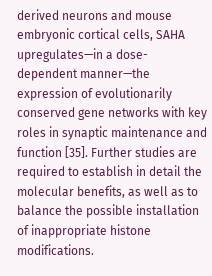derived neurons and mouse embryonic cortical cells, SAHA upregulates—in a dose-dependent manner—the expression of evolutionarily conserved gene networks with key roles in synaptic maintenance and function [35]. Further studies are required to establish in detail the molecular benefits, as well as to balance the possible installation of inappropriate histone modifications.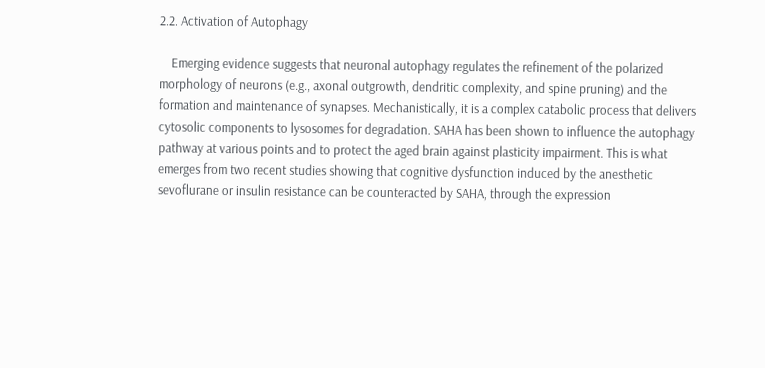2.2. Activation of Autophagy

    Emerging evidence suggests that neuronal autophagy regulates the refinement of the polarized morphology of neurons (e.g., axonal outgrowth, dendritic complexity, and spine pruning) and the formation and maintenance of synapses. Mechanistically, it is a complex catabolic process that delivers cytosolic components to lysosomes for degradation. SAHA has been shown to influence the autophagy pathway at various points and to protect the aged brain against plasticity impairment. This is what emerges from two recent studies showing that cognitive dysfunction induced by the anesthetic sevoflurane or insulin resistance can be counteracted by SAHA, through the expression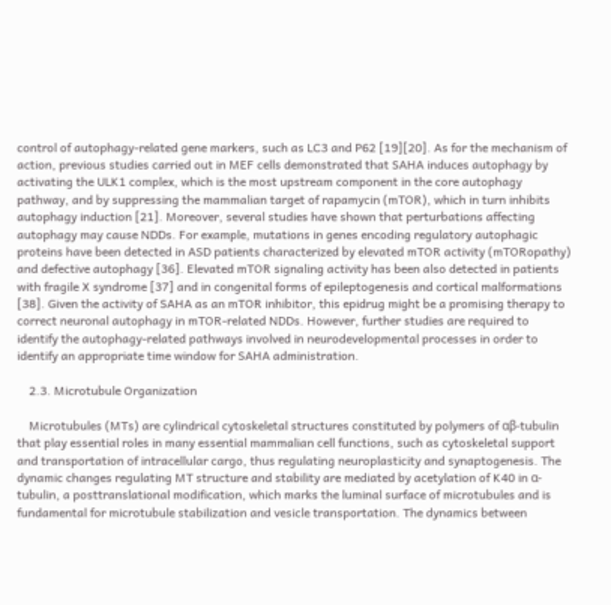control of autophagy-related gene markers, such as LC3 and P62 [19][20]. As for the mechanism of action, previous studies carried out in MEF cells demonstrated that SAHA induces autophagy by activating the ULK1 complex, which is the most upstream component in the core autophagy pathway, and by suppressing the mammalian target of rapamycin (mTOR), which in turn inhibits autophagy induction [21]. Moreover, several studies have shown that perturbations affecting autophagy may cause NDDs. For example, mutations in genes encoding regulatory autophagic proteins have been detected in ASD patients characterized by elevated mTOR activity (mTORopathy) and defective autophagy [36]. Elevated mTOR signaling activity has been also detected in patients with fragile X syndrome [37] and in congenital forms of epileptogenesis and cortical malformations [38]. Given the activity of SAHA as an mTOR inhibitor, this epidrug might be a promising therapy to correct neuronal autophagy in mTOR-related NDDs. However, further studies are required to identify the autophagy-related pathways involved in neurodevelopmental processes in order to identify an appropriate time window for SAHA administration.

    2.3. Microtubule Organization

    Microtubules (MTs) are cylindrical cytoskeletal structures constituted by polymers of αβ-tubulin that play essential roles in many essential mammalian cell functions, such as cytoskeletal support and transportation of intracellular cargo, thus regulating neuroplasticity and synaptogenesis. The dynamic changes regulating MT structure and stability are mediated by acetylation of K40 in α-tubulin, a posttranslational modification, which marks the luminal surface of microtubules and is fundamental for microtubule stabilization and vesicle transportation. The dynamics between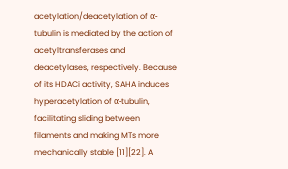acetylation/deacetylation of α-tubulin is mediated by the action of acetyltransferases and deacetylases, respectively. Because of its HDACi activity, SAHA induces hyperacetylation of α-tubulin, facilitating sliding between filaments and making MTs more mechanically stable [11][22]. A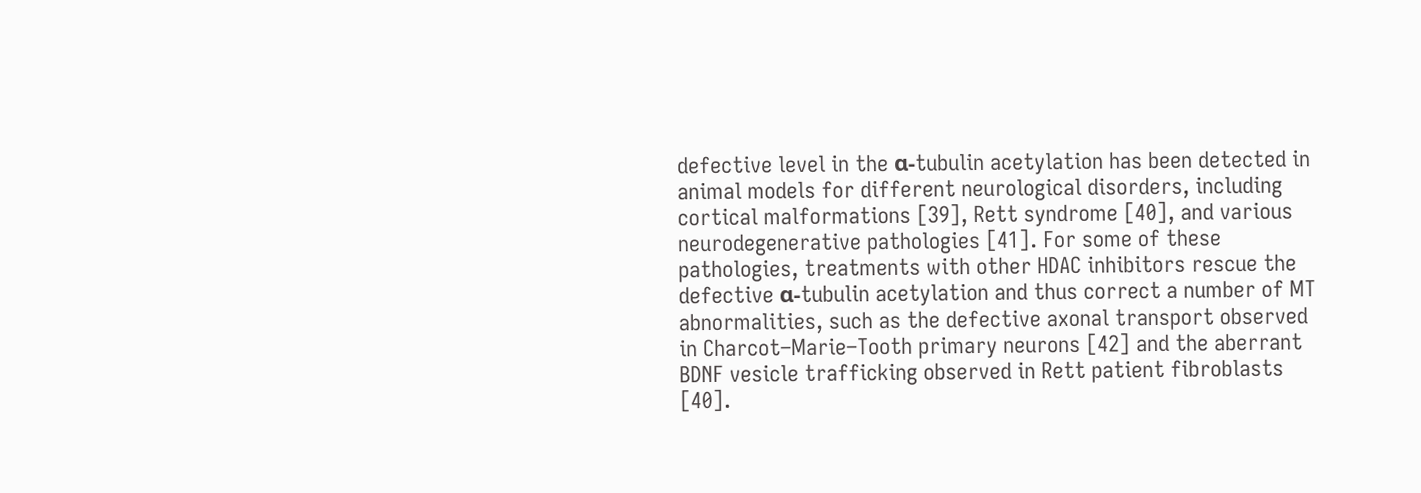defective level in the α-tubulin acetylation has been detected in animal models for different neurological disorders, including cortical malformations [39], Rett syndrome [40], and various neurodegenerative pathologies [41]. For some of these pathologies, treatments with other HDAC inhibitors rescue the defective α-tubulin acetylation and thus correct a number of MT abnormalities, such as the defective axonal transport observed in Charcot–Marie–Tooth primary neurons [42] and the aberrant BDNF vesicle trafficking observed in Rett patient fibroblasts [40].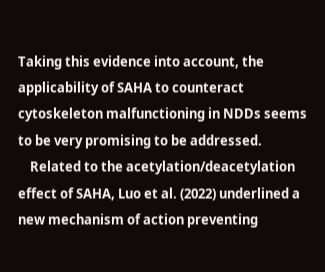Taking this evidence into account, the applicability of SAHA to counteract cytoskeleton malfunctioning in NDDs seems to be very promising to be addressed.
    Related to the acetylation/deacetylation effect of SAHA, Luo et al. (2022) underlined a new mechanism of action preventing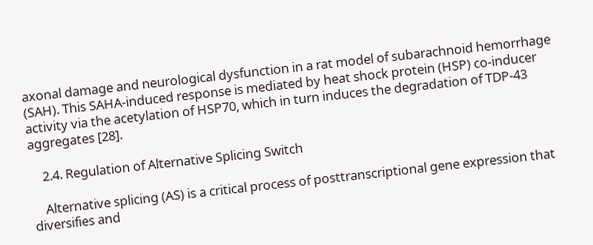axonal damage and neurological dysfunction in a rat model of subarachnoid hemorrhage (SAH). This SAHA-induced response is mediated by heat shock protein (HSP) co-inducer activity via the acetylation of HSP70, which in turn induces the degradation of TDP-43 aggregates [28].

    2.4. Regulation of Alternative Splicing Switch

    Alternative splicing (AS) is a critical process of posttranscriptional gene expression that diversifies and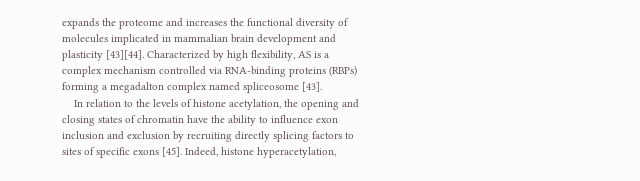expands the proteome and increases the functional diversity of molecules implicated in mammalian brain development and plasticity [43][44]. Characterized by high flexibility, AS is a complex mechanism controlled via RNA-binding proteins (RBPs) forming a megadalton complex named spliceosome [43].
    In relation to the levels of histone acetylation, the opening and closing states of chromatin have the ability to influence exon inclusion and exclusion by recruiting directly splicing factors to sites of specific exons [45]. Indeed, histone hyperacetylation,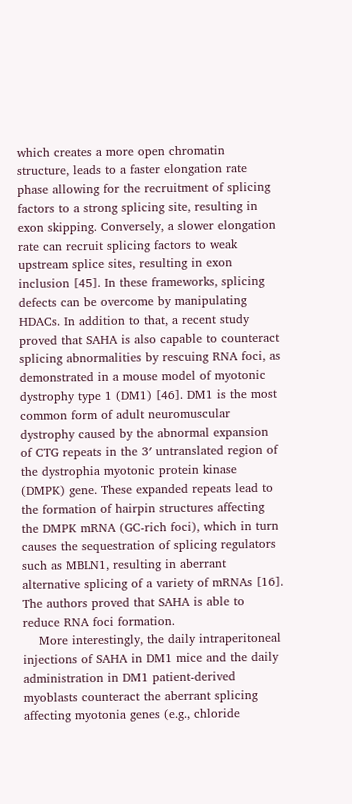which creates a more open chromatin structure, leads to a faster elongation rate phase allowing for the recruitment of splicing factors to a strong splicing site, resulting in exon skipping. Conversely, a slower elongation rate can recruit splicing factors to weak upstream splice sites, resulting in exon inclusion [45]. In these frameworks, splicing defects can be overcome by manipulating HDACs. In addition to that, a recent study proved that SAHA is also capable to counteract splicing abnormalities by rescuing RNA foci, as demonstrated in a mouse model of myotonic dystrophy type 1 (DM1) [46]. DM1 is the most common form of adult neuromuscular dystrophy caused by the abnormal expansion of CTG repeats in the 3′ untranslated region of the dystrophia myotonic protein kinase (DMPK) gene. These expanded repeats lead to the formation of hairpin structures affecting the DMPK mRNA (GC-rich foci), which in turn causes the sequestration of splicing regulators such as MBLN1, resulting in aberrant alternative splicing of a variety of mRNAs [16]. The authors proved that SAHA is able to reduce RNA foci formation.
    More interestingly, the daily intraperitoneal injections of SAHA in DM1 mice and the daily administration in DM1 patient-derived myoblasts counteract the aberrant splicing affecting myotonia genes (e.g., chloride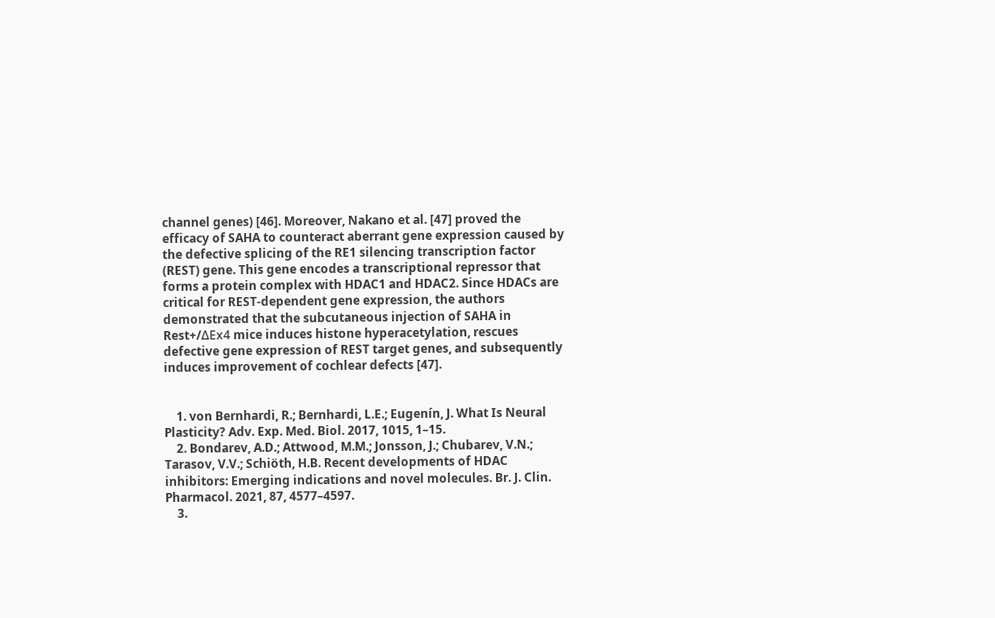channel genes) [46]. Moreover, Nakano et al. [47] proved the efficacy of SAHA to counteract aberrant gene expression caused by the defective splicing of the RE1 silencing transcription factor (REST) gene. This gene encodes a transcriptional repressor that forms a protein complex with HDAC1 and HDAC2. Since HDACs are critical for REST-dependent gene expression, the authors demonstrated that the subcutaneous injection of SAHA in Rest+/ΔEx4 mice induces histone hyperacetylation, rescues defective gene expression of REST target genes, and subsequently induces improvement of cochlear defects [47].


    1. von Bernhardi, R.; Bernhardi, L.E.; Eugenín, J. What Is Neural Plasticity? Adv. Exp. Med. Biol. 2017, 1015, 1–15.
    2. Bondarev, A.D.; Attwood, M.M.; Jonsson, J.; Chubarev, V.N.; Tarasov, V.V.; Schiöth, H.B. Recent developments of HDAC inhibitors: Emerging indications and novel molecules. Br. J. Clin. Pharmacol. 2021, 87, 4577–4597.
    3.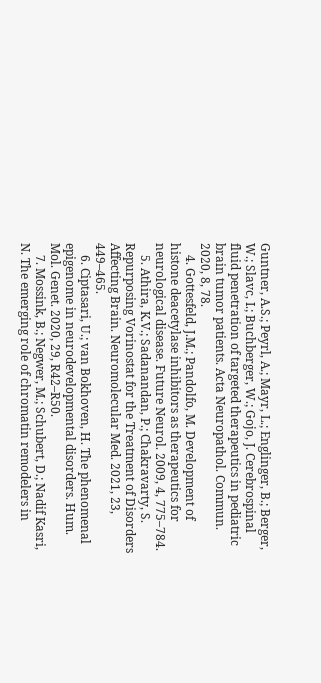Guntner, A.S.; Peyrl, A.; Mayr, L.; Englinger, B.; Berger, W.; Slavc, I.; Buchberger, W.; Gojo, J. Cerebrospinal fluid penetration of targeted therapeutics in pediatric brain tumor patients. Acta Neuropathol. Commun. 2020, 8, 78.
    4. Gottesfeld, J.M.; Pandolfo, M. Development of histone deacetylase inhibitors as therapeutics for neurological disease. Future Neurol. 2009, 4, 775–784.
    5. Athira, K.V.; Sadanandan, P.; Chakravarty, S. Repurposing Vorinostat for the Treatment of Disorders Affecting Brain. Neuromolecular Med. 2021, 23, 449–465.
    6. Ciptasari, U.; van Bokhoven, H. The phenomenal epigenome in neurodevelopmental disorders. Hum. Mol. Genet. 2020, 29, R42–R50.
    7. Mossink, B.; Negwer, M.; Schubert, D.; Nadif Kasri, N. The emerging role of chromatin remodelers in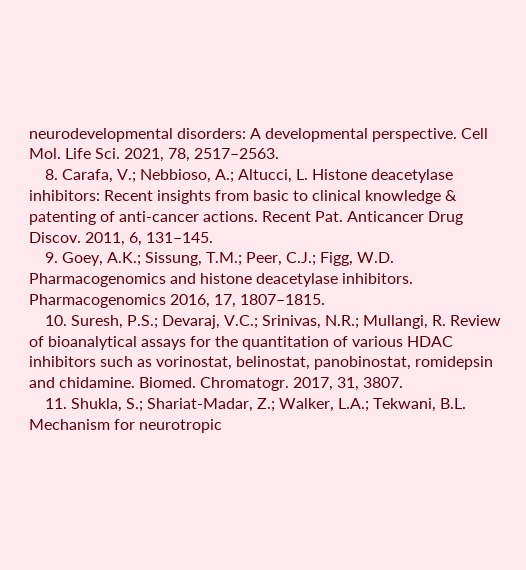neurodevelopmental disorders: A developmental perspective. Cell Mol. Life Sci. 2021, 78, 2517–2563.
    8. Carafa, V.; Nebbioso, A.; Altucci, L. Histone deacetylase inhibitors: Recent insights from basic to clinical knowledge & patenting of anti-cancer actions. Recent Pat. Anticancer Drug Discov. 2011, 6, 131–145.
    9. Goey, A.K.; Sissung, T.M.; Peer, C.J.; Figg, W.D. Pharmacogenomics and histone deacetylase inhibitors. Pharmacogenomics 2016, 17, 1807–1815.
    10. Suresh, P.S.; Devaraj, V.C.; Srinivas, N.R.; Mullangi, R. Review of bioanalytical assays for the quantitation of various HDAC inhibitors such as vorinostat, belinostat, panobinostat, romidepsin and chidamine. Biomed. Chromatogr. 2017, 31, 3807.
    11. Shukla, S.; Shariat-Madar, Z.; Walker, L.A.; Tekwani, B.L. Mechanism for neurotropic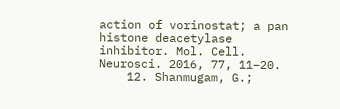action of vorinostat; a pan histone deacetylase inhibitor. Mol. Cell. Neurosci. 2016, 77, 11–20.
    12. Shanmugam, G.;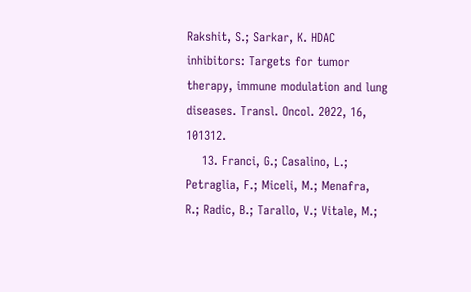Rakshit, S.; Sarkar, K. HDAC inhibitors: Targets for tumor therapy, immune modulation and lung diseases. Transl. Oncol. 2022, 16, 101312.
    13. Franci, G.; Casalino, L.; Petraglia, F.; Miceli, M.; Menafra, R.; Radic, B.; Tarallo, V.; Vitale, M.;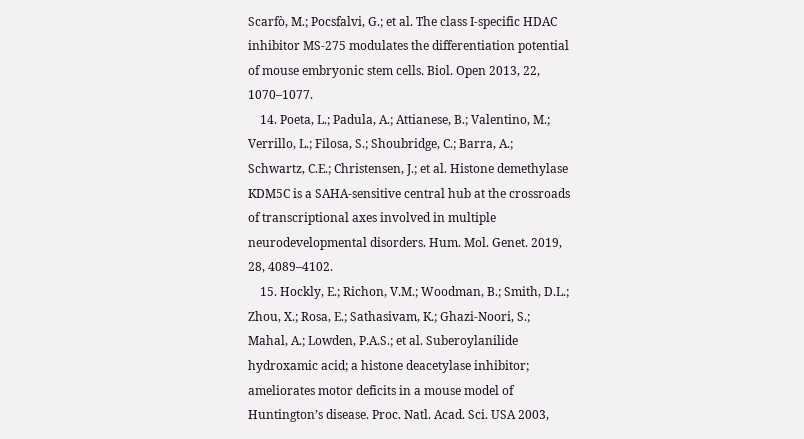Scarfò, M.; Pocsfalvi, G.; et al. The class I-specific HDAC inhibitor MS-275 modulates the differentiation potential of mouse embryonic stem cells. Biol. Open 2013, 22, 1070–1077.
    14. Poeta, L.; Padula, A.; Attianese, B.; Valentino, M.; Verrillo, L.; Filosa, S.; Shoubridge, C.; Barra, A.; Schwartz, C.E.; Christensen, J.; et al. Histone demethylase KDM5C is a SAHA-sensitive central hub at the crossroads of transcriptional axes involved in multiple neurodevelopmental disorders. Hum. Mol. Genet. 2019, 28, 4089–4102.
    15. Hockly, E.; Richon, V.M.; Woodman, B.; Smith, D.L.; Zhou, X.; Rosa, E.; Sathasivam, K.; Ghazi-Noori, S.; Mahal, A.; Lowden, P.A.S.; et al. Suberoylanilide hydroxamic acid; a histone deacetylase inhibitor; ameliorates motor deficits in a mouse model of Huntington’s disease. Proc. Natl. Acad. Sci. USA 2003,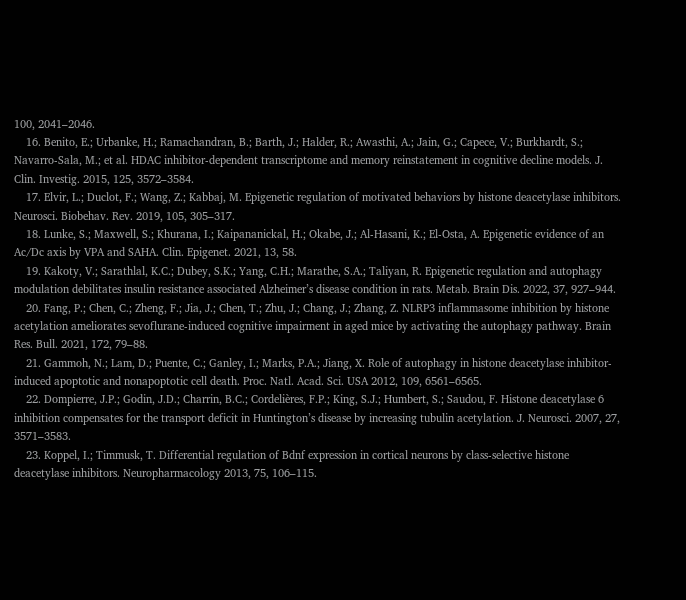100, 2041–2046.
    16. Benito, E.; Urbanke, H.; Ramachandran, B.; Barth, J.; Halder, R.; Awasthi, A.; Jain, G.; Capece, V.; Burkhardt, S.; Navarro-Sala, M.; et al. HDAC inhibitor-dependent transcriptome and memory reinstatement in cognitive decline models. J. Clin. Investig. 2015, 125, 3572–3584.
    17. Elvir, L.; Duclot, F.; Wang, Z.; Kabbaj, M. Epigenetic regulation of motivated behaviors by histone deacetylase inhibitors. Neurosci. Biobehav. Rev. 2019, 105, 305–317.
    18. Lunke, S.; Maxwell, S.; Khurana, I.; Kaipananickal, H.; Okabe, J.; Al-Hasani, K.; El-Osta, A. Epigenetic evidence of an Ac/Dc axis by VPA and SAHA. Clin. Epigenet. 2021, 13, 58.
    19. Kakoty, V.; Sarathlal, K.C.; Dubey, S.K.; Yang, C.H.; Marathe, S.A.; Taliyan, R. Epigenetic regulation and autophagy modulation debilitates insulin resistance associated Alzheimer’s disease condition in rats. Metab. Brain Dis. 2022, 37, 927–944.
    20. Fang, P.; Chen, C.; Zheng, F.; Jia, J.; Chen, T.; Zhu, J.; Chang, J.; Zhang, Z. NLRP3 inflammasome inhibition by histone acetylation ameliorates sevoflurane-induced cognitive impairment in aged mice by activating the autophagy pathway. Brain Res. Bull. 2021, 172, 79–88.
    21. Gammoh, N.; Lam, D.; Puente, C.; Ganley, I.; Marks, P.A.; Jiang, X. Role of autophagy in histone deacetylase inhibitor-induced apoptotic and nonapoptotic cell death. Proc. Natl. Acad. Sci. USA 2012, 109, 6561–6565.
    22. Dompierre, J.P.; Godin, J.D.; Charrin, B.C.; Cordelières, F.P.; King, S.J.; Humbert, S.; Saudou, F. Histone deacetylase 6 inhibition compensates for the transport deficit in Huntington’s disease by increasing tubulin acetylation. J. Neurosci. 2007, 27, 3571–3583.
    23. Koppel, I.; Timmusk, T. Differential regulation of Bdnf expression in cortical neurons by class-selective histone deacetylase inhibitors. Neuropharmacology 2013, 75, 106–115.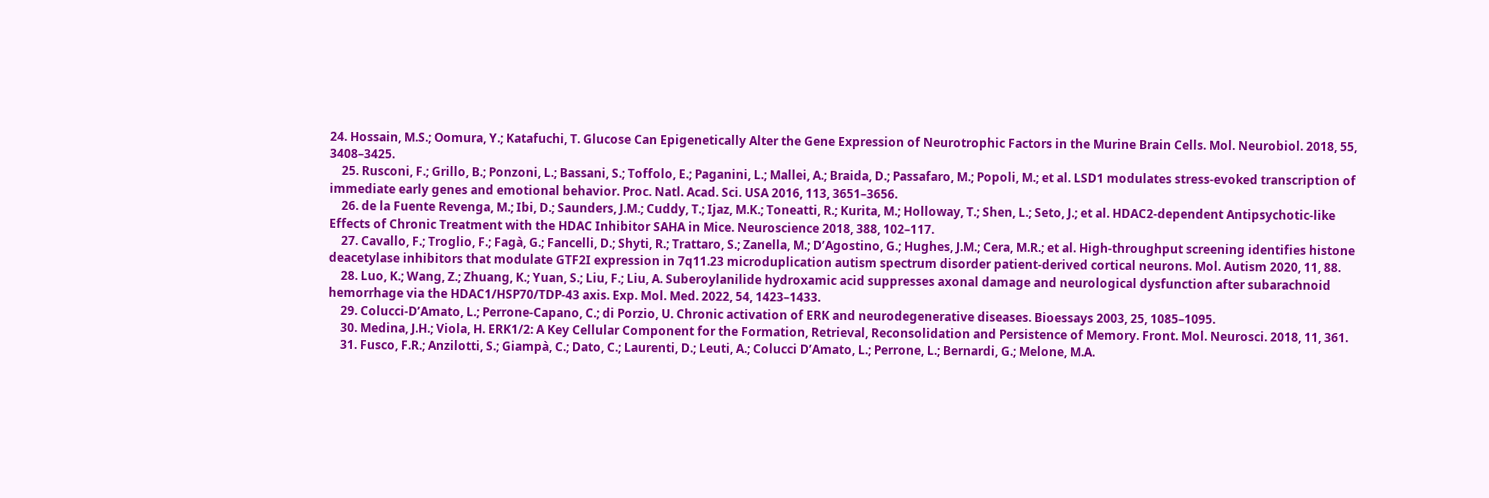24. Hossain, M.S.; Oomura, Y.; Katafuchi, T. Glucose Can Epigenetically Alter the Gene Expression of Neurotrophic Factors in the Murine Brain Cells. Mol. Neurobiol. 2018, 55, 3408–3425.
    25. Rusconi, F.; Grillo, B.; Ponzoni, L.; Bassani, S.; Toffolo, E.; Paganini, L.; Mallei, A.; Braida, D.; Passafaro, M.; Popoli, M.; et al. LSD1 modulates stress-evoked transcription of immediate early genes and emotional behavior. Proc. Natl. Acad. Sci. USA 2016, 113, 3651–3656.
    26. de la Fuente Revenga, M.; Ibi, D.; Saunders, J.M.; Cuddy, T.; Ijaz, M.K.; Toneatti, R.; Kurita, M.; Holloway, T.; Shen, L.; Seto, J.; et al. HDAC2-dependent Antipsychotic-like Effects of Chronic Treatment with the HDAC Inhibitor SAHA in Mice. Neuroscience 2018, 388, 102–117.
    27. Cavallo, F.; Troglio, F.; Fagà, G.; Fancelli, D.; Shyti, R.; Trattaro, S.; Zanella, M.; D’Agostino, G.; Hughes, J.M.; Cera, M.R.; et al. High-throughput screening identifies histone deacetylase inhibitors that modulate GTF2I expression in 7q11.23 microduplication autism spectrum disorder patient-derived cortical neurons. Mol. Autism 2020, 11, 88.
    28. Luo, K.; Wang, Z.; Zhuang, K.; Yuan, S.; Liu, F.; Liu, A. Suberoylanilide hydroxamic acid suppresses axonal damage and neurological dysfunction after subarachnoid hemorrhage via the HDAC1/HSP70/TDP-43 axis. Exp. Mol. Med. 2022, 54, 1423–1433.
    29. Colucci-D’Amato, L.; Perrone-Capano, C.; di Porzio, U. Chronic activation of ERK and neurodegenerative diseases. Bioessays 2003, 25, 1085–1095.
    30. Medina, J.H.; Viola, H. ERK1/2: A Key Cellular Component for the Formation, Retrieval, Reconsolidation and Persistence of Memory. Front. Mol. Neurosci. 2018, 11, 361.
    31. Fusco, F.R.; Anzilotti, S.; Giampà, C.; Dato, C.; Laurenti, D.; Leuti, A.; Colucci D’Amato, L.; Perrone, L.; Bernardi, G.; Melone, M.A.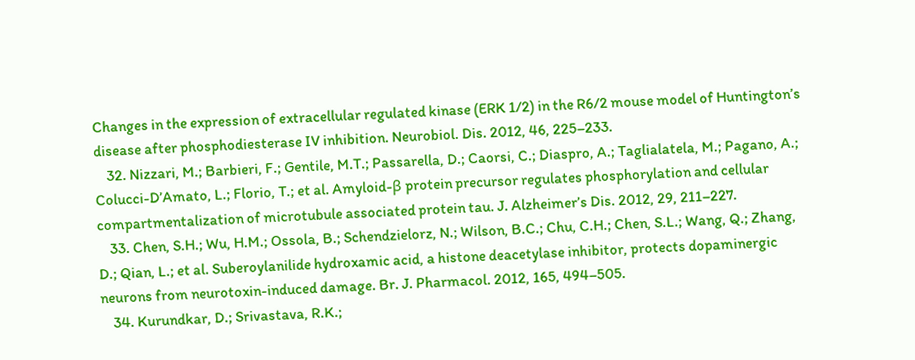Changes in the expression of extracellular regulated kinase (ERK 1/2) in the R6/2 mouse model of Huntington’s disease after phosphodiesterase IV inhibition. Neurobiol. Dis. 2012, 46, 225–233.
    32. Nizzari, M.; Barbieri, F.; Gentile, M.T.; Passarella, D.; Caorsi, C.; Diaspro, A.; Taglialatela, M.; Pagano, A.; Colucci-D’Amato, L.; Florio, T.; et al. Amyloid-β protein precursor regulates phosphorylation and cellular compartmentalization of microtubule associated protein tau. J. Alzheimer’s Dis. 2012, 29, 211–227.
    33. Chen, S.H.; Wu, H.M.; Ossola, B.; Schendzielorz, N.; Wilson, B.C.; Chu, C.H.; Chen, S.L.; Wang, Q.; Zhang, D.; Qian, L.; et al. Suberoylanilide hydroxamic acid, a histone deacetylase inhibitor, protects dopaminergic neurons from neurotoxin-induced damage. Br. J. Pharmacol. 2012, 165, 494–505.
    34. Kurundkar, D.; Srivastava, R.K.;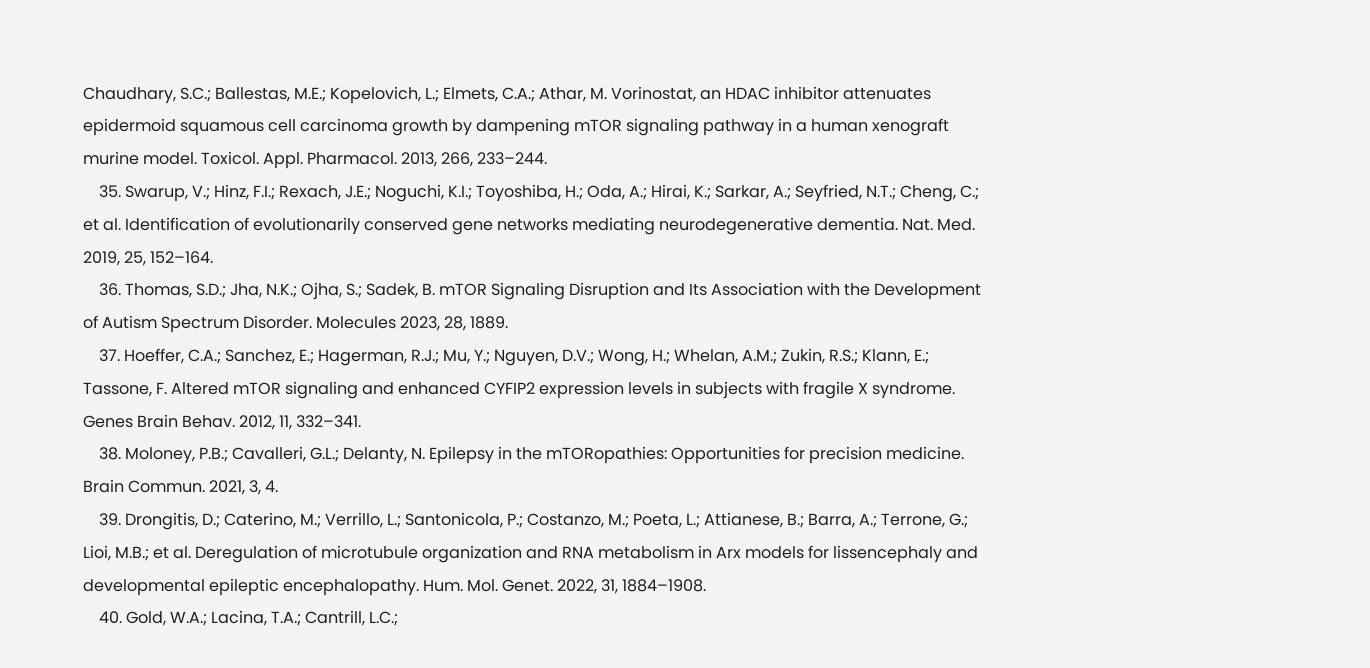Chaudhary, S.C.; Ballestas, M.E.; Kopelovich, L.; Elmets, C.A.; Athar, M. Vorinostat, an HDAC inhibitor attenuates epidermoid squamous cell carcinoma growth by dampening mTOR signaling pathway in a human xenograft murine model. Toxicol. Appl. Pharmacol. 2013, 266, 233–244.
    35. Swarup, V.; Hinz, F.I.; Rexach, J.E.; Noguchi, K.I.; Toyoshiba, H.; Oda, A.; Hirai, K.; Sarkar, A.; Seyfried, N.T.; Cheng, C.; et al. Identification of evolutionarily conserved gene networks mediating neurodegenerative dementia. Nat. Med. 2019, 25, 152–164.
    36. Thomas, S.D.; Jha, N.K.; Ojha, S.; Sadek, B. mTOR Signaling Disruption and Its Association with the Development of Autism Spectrum Disorder. Molecules 2023, 28, 1889.
    37. Hoeffer, C.A.; Sanchez, E.; Hagerman, R.J.; Mu, Y.; Nguyen, D.V.; Wong, H.; Whelan, A.M.; Zukin, R.S.; Klann, E.; Tassone, F. Altered mTOR signaling and enhanced CYFIP2 expression levels in subjects with fragile X syndrome. Genes Brain Behav. 2012, 11, 332–341.
    38. Moloney, P.B.; Cavalleri, G.L.; Delanty, N. Epilepsy in the mTORopathies: Opportunities for precision medicine. Brain Commun. 2021, 3, 4.
    39. Drongitis, D.; Caterino, M.; Verrillo, L.; Santonicola, P.; Costanzo, M.; Poeta, L.; Attianese, B.; Barra, A.; Terrone, G.; Lioi, M.B.; et al. Deregulation of microtubule organization and RNA metabolism in Arx models for lissencephaly and developmental epileptic encephalopathy. Hum. Mol. Genet. 2022, 31, 1884–1908.
    40. Gold, W.A.; Lacina, T.A.; Cantrill, L.C.;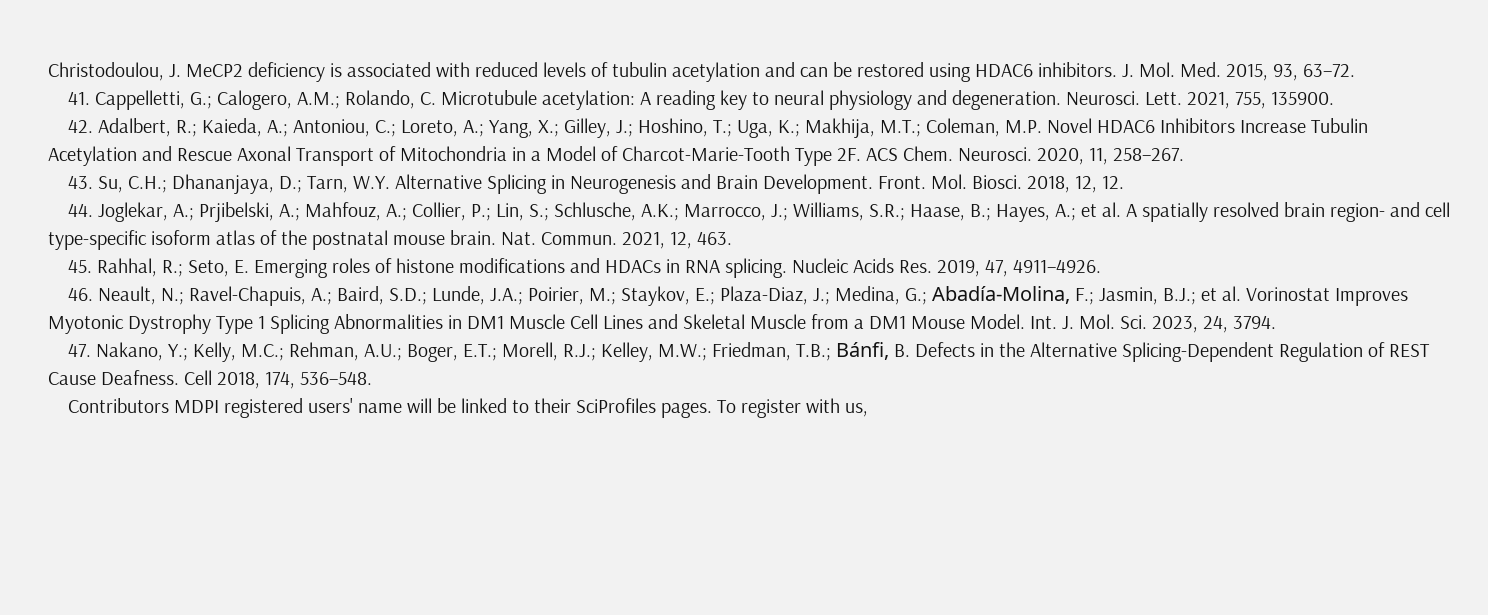Christodoulou, J. MeCP2 deficiency is associated with reduced levels of tubulin acetylation and can be restored using HDAC6 inhibitors. J. Mol. Med. 2015, 93, 63–72.
    41. Cappelletti, G.; Calogero, A.M.; Rolando, C. Microtubule acetylation: A reading key to neural physiology and degeneration. Neurosci. Lett. 2021, 755, 135900.
    42. Adalbert, R.; Kaieda, A.; Antoniou, C.; Loreto, A.; Yang, X.; Gilley, J.; Hoshino, T.; Uga, K.; Makhija, M.T.; Coleman, M.P. Novel HDAC6 Inhibitors Increase Tubulin Acetylation and Rescue Axonal Transport of Mitochondria in a Model of Charcot-Marie-Tooth Type 2F. ACS Chem. Neurosci. 2020, 11, 258–267.
    43. Su, C.H.; Dhananjaya, D.; Tarn, W.Y. Alternative Splicing in Neurogenesis and Brain Development. Front. Mol. Biosci. 2018, 12, 12.
    44. Joglekar, A.; Prjibelski, A.; Mahfouz, A.; Collier, P.; Lin, S.; Schlusche, A.K.; Marrocco, J.; Williams, S.R.; Haase, B.; Hayes, A.; et al. A spatially resolved brain region- and cell type-specific isoform atlas of the postnatal mouse brain. Nat. Commun. 2021, 12, 463.
    45. Rahhal, R.; Seto, E. Emerging roles of histone modifications and HDACs in RNA splicing. Nucleic Acids Res. 2019, 47, 4911–4926.
    46. Neault, N.; Ravel-Chapuis, A.; Baird, S.D.; Lunde, J.A.; Poirier, M.; Staykov, E.; Plaza-Diaz, J.; Medina, G.; Abadía-Molina, F.; Jasmin, B.J.; et al. Vorinostat Improves Myotonic Dystrophy Type 1 Splicing Abnormalities in DM1 Muscle Cell Lines and Skeletal Muscle from a DM1 Mouse Model. Int. J. Mol. Sci. 2023, 24, 3794.
    47. Nakano, Y.; Kelly, M.C.; Rehman, A.U.; Boger, E.T.; Morell, R.J.; Kelley, M.W.; Friedman, T.B.; Bánfi, B. Defects in the Alternative Splicing-Dependent Regulation of REST Cause Deafness. Cell 2018, 174, 536–548.
    Contributors MDPI registered users' name will be linked to their SciProfiles pages. To register with us,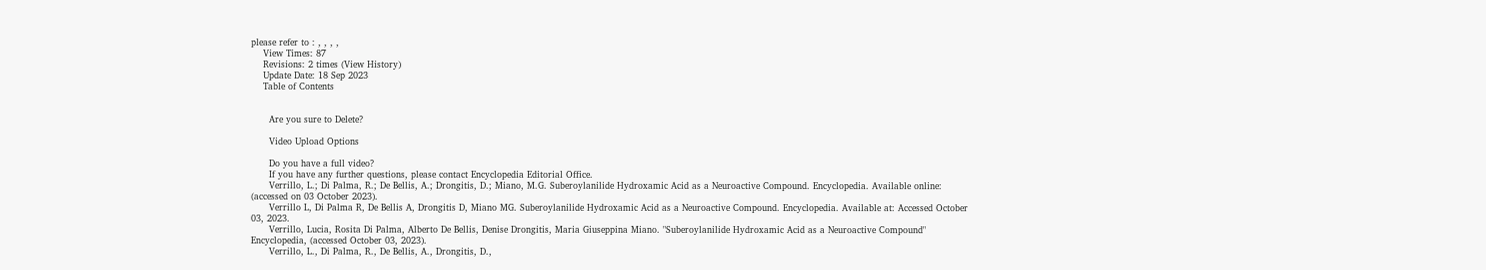please refer to : , , , ,
    View Times: 87
    Revisions: 2 times (View History)
    Update Date: 18 Sep 2023
    Table of Contents


      Are you sure to Delete?

      Video Upload Options

      Do you have a full video?
      If you have any further questions, please contact Encyclopedia Editorial Office.
      Verrillo, L.; Di Palma, R.; De Bellis, A.; Drongitis, D.; Miano, M.G. Suberoylanilide Hydroxamic Acid as a Neuroactive Compound. Encyclopedia. Available online: (accessed on 03 October 2023).
      Verrillo L, Di Palma R, De Bellis A, Drongitis D, Miano MG. Suberoylanilide Hydroxamic Acid as a Neuroactive Compound. Encyclopedia. Available at: Accessed October 03, 2023.
      Verrillo, Lucia, Rosita Di Palma, Alberto De Bellis, Denise Drongitis, Maria Giuseppina Miano. "Suberoylanilide Hydroxamic Acid as a Neuroactive Compound" Encyclopedia, (accessed October 03, 2023).
      Verrillo, L., Di Palma, R., De Bellis, A., Drongitis, D.,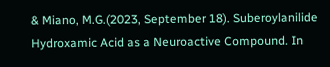& Miano, M.G.(2023, September 18). Suberoylanilide Hydroxamic Acid as a Neuroactive Compound. In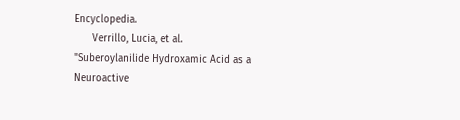Encyclopedia.
      Verrillo, Lucia, et al. "Suberoylanilide Hydroxamic Acid as a Neuroactive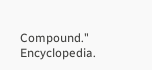Compound." Encyclopedia.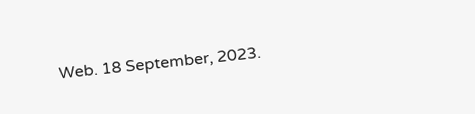Web. 18 September, 2023.